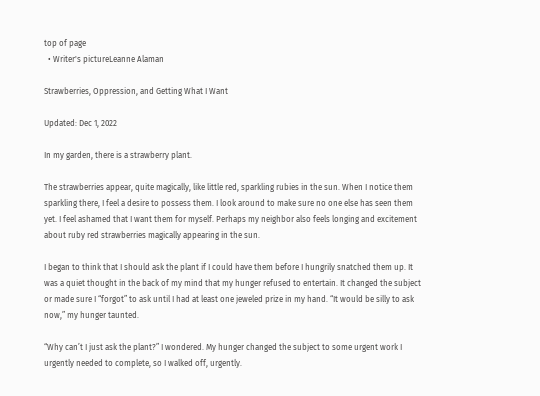top of page
  • Writer's pictureLeanne Alaman

Strawberries, Oppression, and Getting What I Want

Updated: Dec 1, 2022

In my garden, there is a strawberry plant.

The strawberries appear, quite magically, like little red, sparkling rubies in the sun. When I notice them sparkling there, I feel a desire to possess them. I look around to make sure no one else has seen them yet. I feel ashamed that I want them for myself. Perhaps my neighbor also feels longing and excitement about ruby red strawberries magically appearing in the sun.

I began to think that I should ask the plant if I could have them before I hungrily snatched them up. It was a quiet thought in the back of my mind that my hunger refused to entertain. It changed the subject or made sure I “forgot” to ask until I had at least one jeweled prize in my hand. “It would be silly to ask now,” my hunger taunted.

“Why can’t I just ask the plant?” I wondered. My hunger changed the subject to some urgent work I urgently needed to complete, so I walked off, urgently.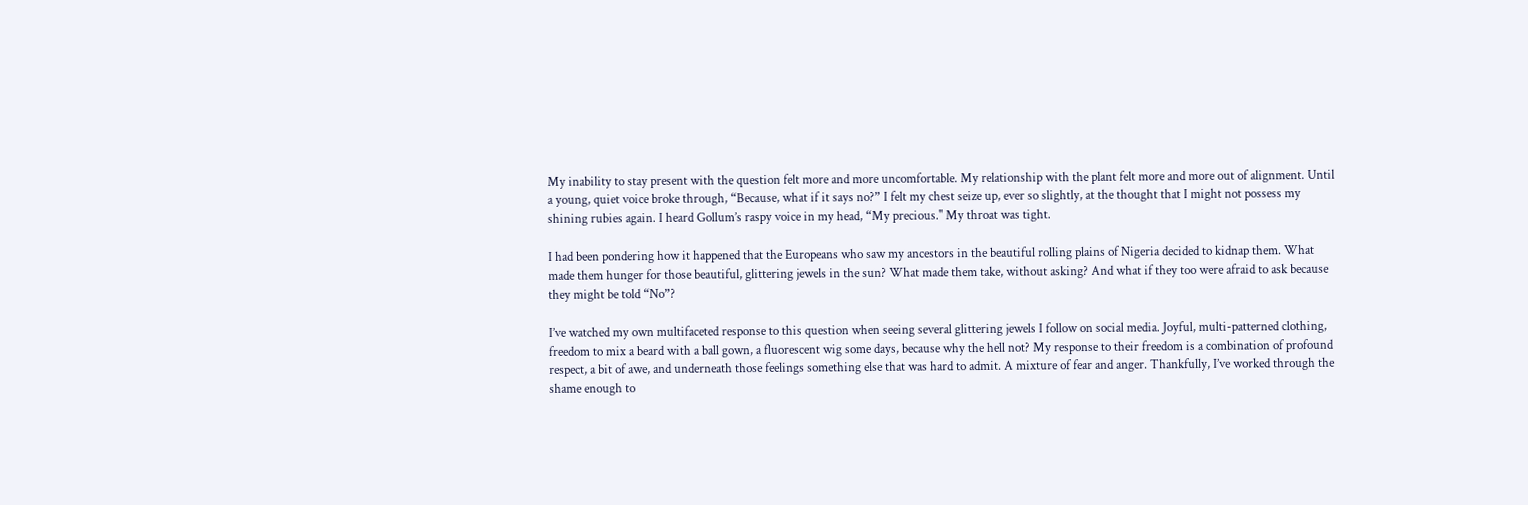My inability to stay present with the question felt more and more uncomfortable. My relationship with the plant felt more and more out of alignment. Until a young, quiet voice broke through, “Because, what if it says no?” I felt my chest seize up, ever so slightly, at the thought that I might not possess my shining rubies again. I heard Gollum’s raspy voice in my head, “My precious.'' My throat was tight.

I had been pondering how it happened that the Europeans who saw my ancestors in the beautiful rolling plains of Nigeria decided to kidnap them. What made them hunger for those beautiful, glittering jewels in the sun? What made them take, without asking? And what if they too were afraid to ask because they might be told “No”?

I’ve watched my own multifaceted response to this question when seeing several glittering jewels I follow on social media. Joyful, multi-patterned clothing, freedom to mix a beard with a ball gown, a fluorescent wig some days, because why the hell not? My response to their freedom is a combination of profound respect, a bit of awe, and underneath those feelings something else that was hard to admit. A mixture of fear and anger. Thankfully, I’ve worked through the shame enough to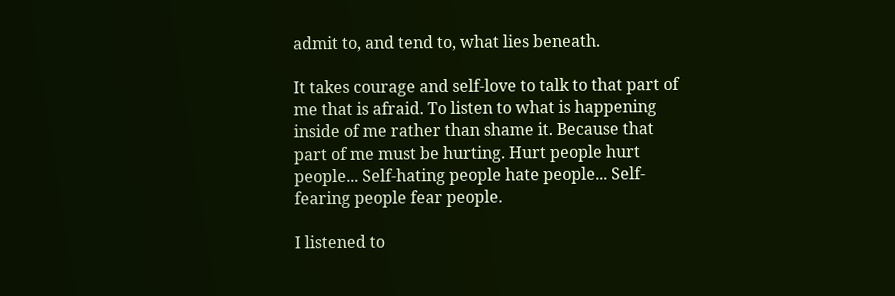admit to, and tend to, what lies beneath.

It takes courage and self-love to talk to that part of me that is afraid. To listen to what is happening inside of me rather than shame it. Because that part of me must be hurting. Hurt people hurt people... Self-hating people hate people... Self-fearing people fear people.

I listened to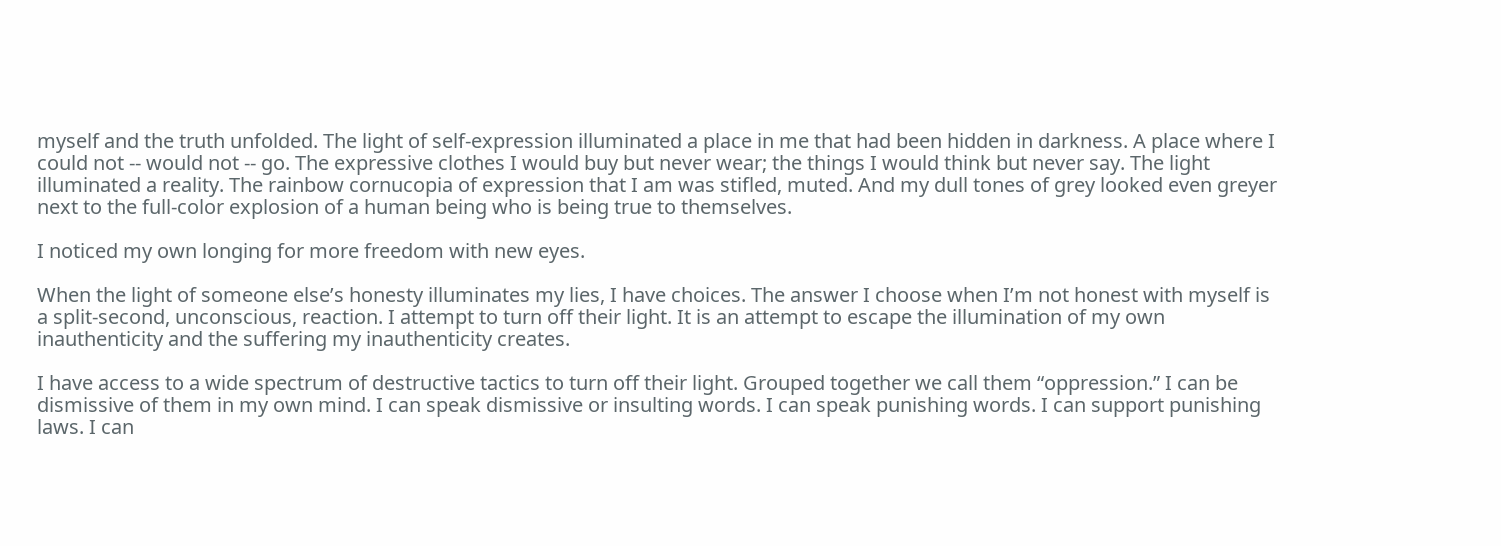myself and the truth unfolded. The light of self-expression illuminated a place in me that had been hidden in darkness. A place where I could not -- would not -- go. The expressive clothes I would buy but never wear; the things I would think but never say. The light illuminated a reality. The rainbow cornucopia of expression that I am was stifled, muted. And my dull tones of grey looked even greyer next to the full-color explosion of a human being who is being true to themselves.

I noticed my own longing for more freedom with new eyes.

When the light of someone else’s honesty illuminates my lies, I have choices. The answer I choose when I’m not honest with myself is a split-second, unconscious, reaction. I attempt to turn off their light. It is an attempt to escape the illumination of my own inauthenticity and the suffering my inauthenticity creates.

I have access to a wide spectrum of destructive tactics to turn off their light. Grouped together we call them “oppression.” I can be dismissive of them in my own mind. I can speak dismissive or insulting words. I can speak punishing words. I can support punishing laws. I can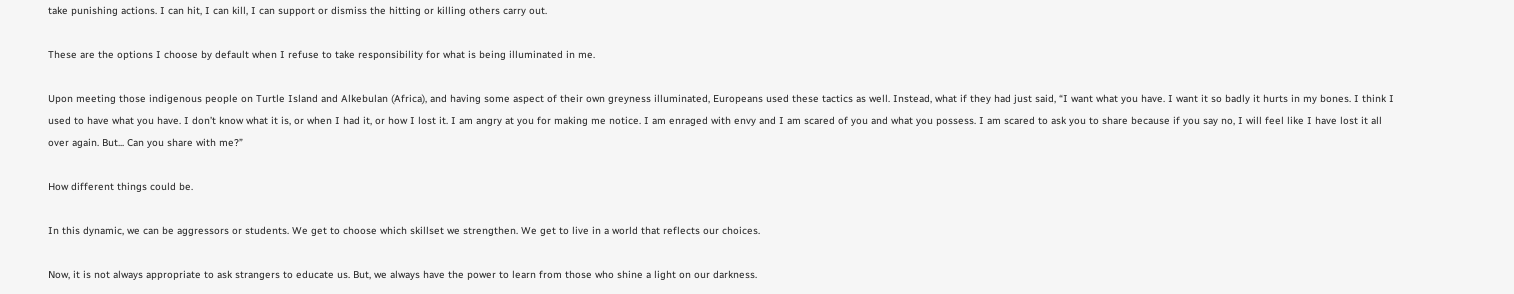take punishing actions. I can hit, I can kill, I can support or dismiss the hitting or killing others carry out.

These are the options I choose by default when I refuse to take responsibility for what is being illuminated in me.

Upon meeting those indigenous people on Turtle Island and Alkebulan (Africa), and having some aspect of their own greyness illuminated, Europeans used these tactics as well. Instead, what if they had just said, “I want what you have. I want it so badly it hurts in my bones. I think I used to have what you have. I don’t know what it is, or when I had it, or how I lost it. I am angry at you for making me notice. I am enraged with envy and I am scared of you and what you possess. I am scared to ask you to share because if you say no, I will feel like I have lost it all over again. But... Can you share with me?”

How different things could be.

In this dynamic, we can be aggressors or students. We get to choose which skillset we strengthen. We get to live in a world that reflects our choices.

Now, it is not always appropriate to ask strangers to educate us. But, we always have the power to learn from those who shine a light on our darkness.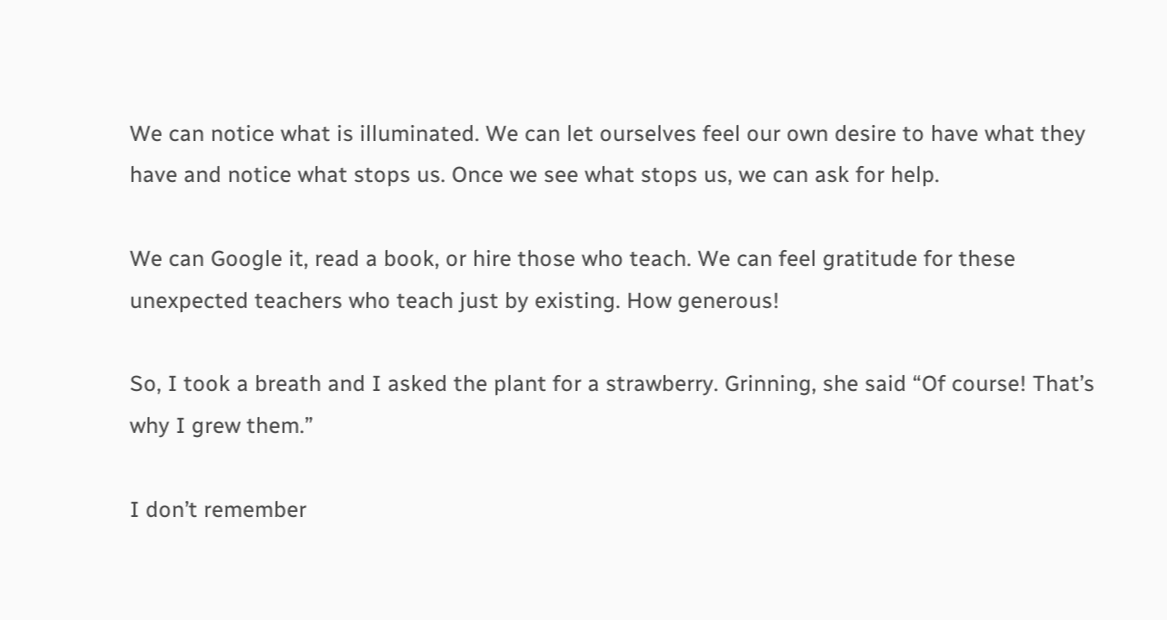We can notice what is illuminated. We can let ourselves feel our own desire to have what they have and notice what stops us. Once we see what stops us, we can ask for help.

We can Google it, read a book, or hire those who teach. We can feel gratitude for these unexpected teachers who teach just by existing. How generous!

So, I took a breath and I asked the plant for a strawberry. Grinning, she said “Of course! That’s why I grew them.”

I don’t remember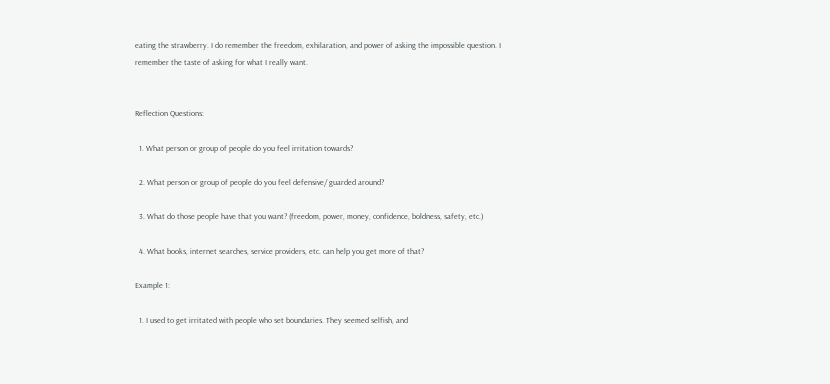eating the strawberry. I do remember the freedom, exhilaration, and power of asking the impossible question. I remember the taste of asking for what I really want.


Reflection Questions:

  1. What person or group of people do you feel irritation towards?

  2. What person or group of people do you feel defensive/ guarded around?

  3. What do those people have that you want? (freedom, power, money, confidence, boldness, safety, etc.)

  4. What books, internet searches, service providers, etc. can help you get more of that?

Example 1:

  1. I used to get irritated with people who set boundaries. They seemed selfish, and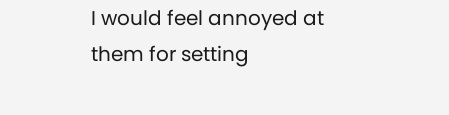I would feel annoyed at them for setting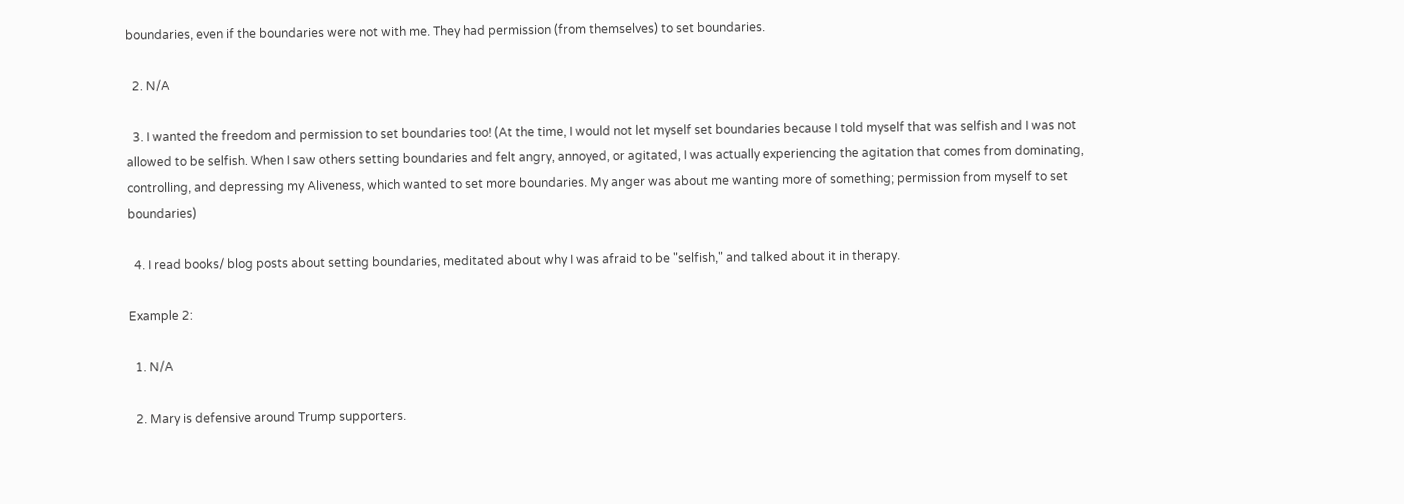boundaries, even if the boundaries were not with me. They had permission (from themselves) to set boundaries.

  2. N/A

  3. I wanted the freedom and permission to set boundaries too! (At the time, I would not let myself set boundaries because I told myself that was selfish and I was not allowed to be selfish. When I saw others setting boundaries and felt angry, annoyed, or agitated, I was actually experiencing the agitation that comes from dominating, controlling, and depressing my Aliveness, which wanted to set more boundaries. My anger was about me wanting more of something; permission from myself to set boundaries)

  4. I read books/ blog posts about setting boundaries, meditated about why I was afraid to be "selfish," and talked about it in therapy.

Example 2:

  1. N/A

  2. Mary is defensive around Trump supporters.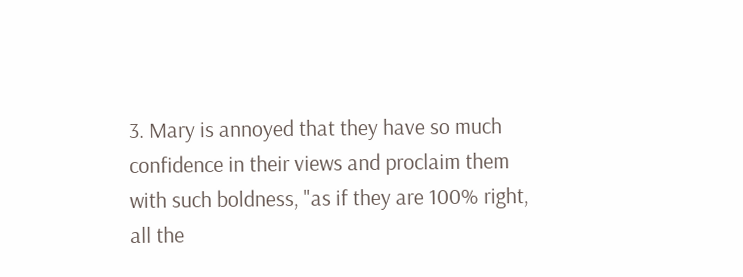3. Mary is annoyed that they have so much confidence in their views and proclaim them with such boldness, "as if they are 100% right, all the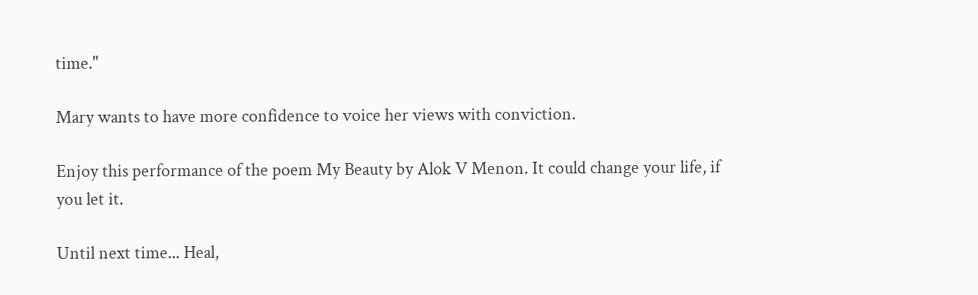time."

Mary wants to have more confidence to voice her views with conviction.

Enjoy this performance of the poem My Beauty by Alok V Menon. It could change your life, if you let it.

Until next time... Heal,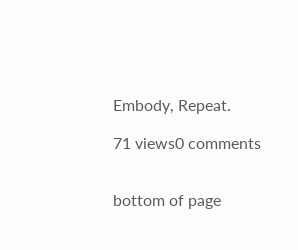Embody, Repeat.

71 views0 comments


bottom of page